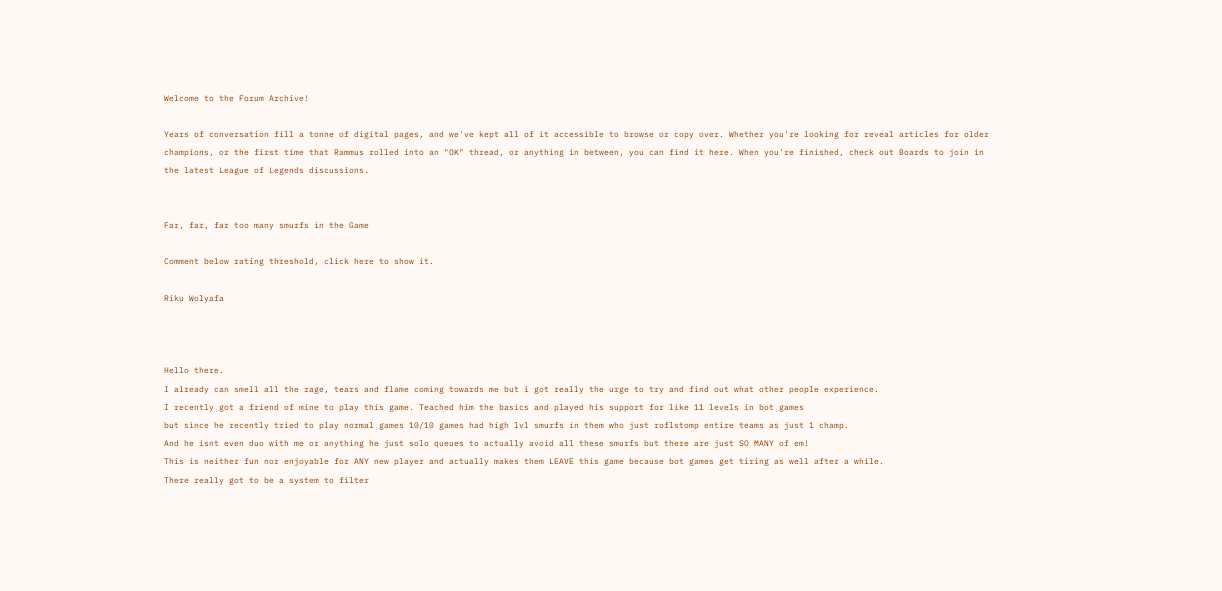Welcome to the Forum Archive!

Years of conversation fill a tonne of digital pages, and we've kept all of it accessible to browse or copy over. Whether you're looking for reveal articles for older champions, or the first time that Rammus rolled into an "OK" thread, or anything in between, you can find it here. When you're finished, check out Boards to join in the latest League of Legends discussions.


Far, far, far too many smurfs in the Game

Comment below rating threshold, click here to show it.

Riku Wolyafa



Hello there.
I already can smell all the rage, tears and flame coming towards me but i got really the urge to try and find out what other people experience.
I recently got a friend of mine to play this game. Teached him the basics and played his support for like 11 levels in bot games
but since he recently tried to play normal games 10/10 games had high lvl smurfs in them who just roflstomp entire teams as just 1 champ.
And he isnt even duo with me or anything he just solo queues to actually avoid all these smurfs but there are just SO MANY of em!
This is neither fun nor enjoyable for ANY new player and actually makes them LEAVE this game because bot games get tiring as well after a while.
There really got to be a system to filter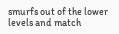smurfs out of the lower levels and match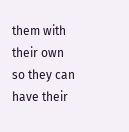them with their own so they can have their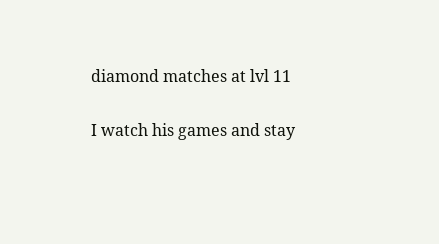diamond matches at lvl 11

I watch his games and stay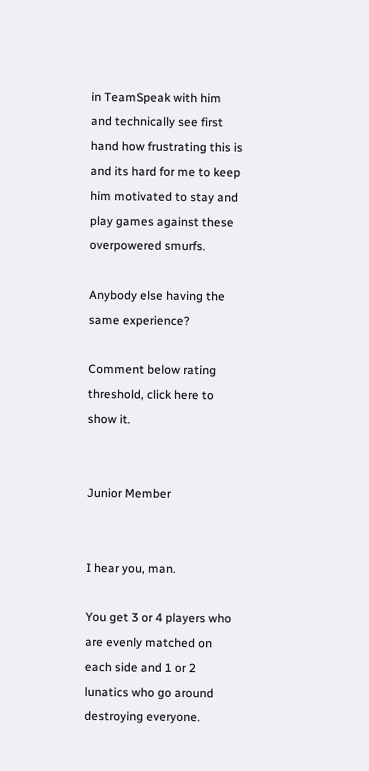in TeamSpeak with him and technically see first hand how frustrating this is and its hard for me to keep him motivated to stay and play games against these overpowered smurfs.

Anybody else having the same experience?

Comment below rating threshold, click here to show it.


Junior Member


I hear you, man.

You get 3 or 4 players who are evenly matched on each side and 1 or 2 lunatics who go around destroying everyone.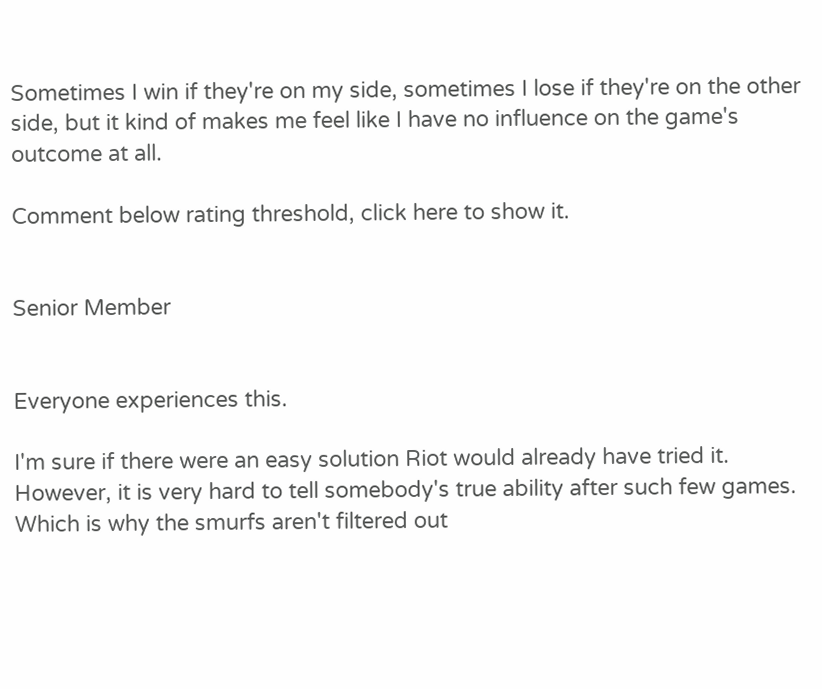Sometimes I win if they're on my side, sometimes I lose if they're on the other side, but it kind of makes me feel like I have no influence on the game's outcome at all.

Comment below rating threshold, click here to show it.


Senior Member


Everyone experiences this.

I'm sure if there were an easy solution Riot would already have tried it. However, it is very hard to tell somebody's true ability after such few games. Which is why the smurfs aren't filtered out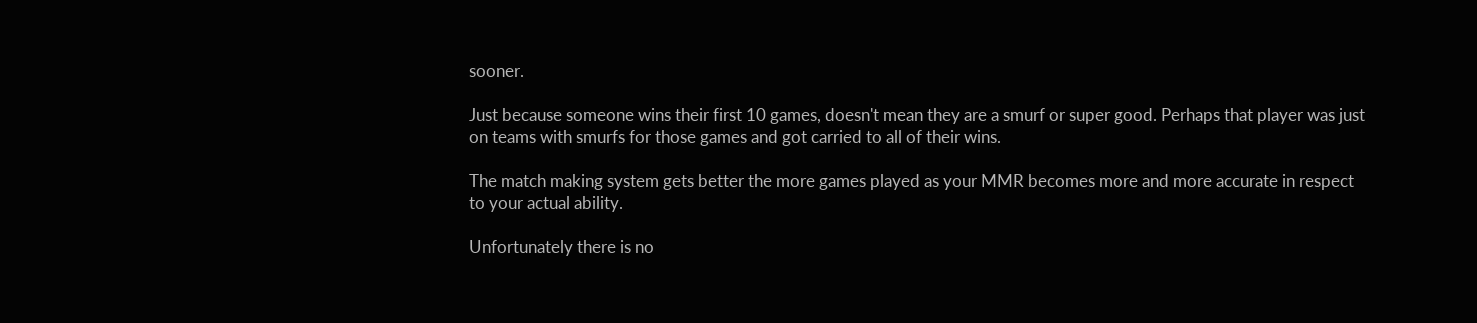sooner.

Just because someone wins their first 10 games, doesn't mean they are a smurf or super good. Perhaps that player was just on teams with smurfs for those games and got carried to all of their wins.

The match making system gets better the more games played as your MMR becomes more and more accurate in respect to your actual ability.

Unfortunately there is no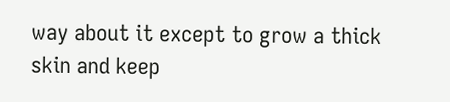way about it except to grow a thick skin and keep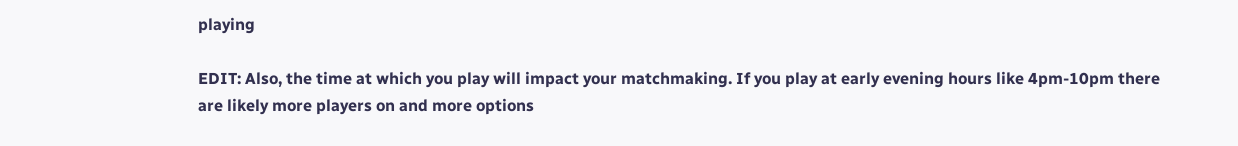playing

EDIT: Also, the time at which you play will impact your matchmaking. If you play at early evening hours like 4pm-10pm there are likely more players on and more options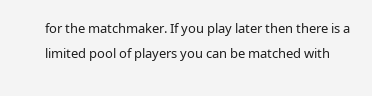for the matchmaker. If you play later then there is a limited pool of players you can be matched with